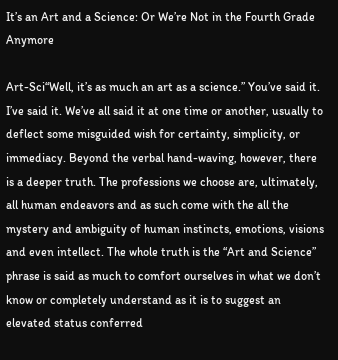It’s an Art and a Science: Or We’re Not in the Fourth Grade Anymore

Art-Sci“Well, it’s as much an art as a science.” You’ve said it. I’ve said it. We’ve all said it at one time or another, usually to deflect some misguided wish for certainty, simplicity, or immediacy. Beyond the verbal hand-waving, however, there is a deeper truth. The professions we choose are, ultimately, all human endeavors and as such come with the all the mystery and ambiguity of human instincts, emotions, visions and even intellect. The whole truth is the “Art and Science” phrase is said as much to comfort ourselves in what we don’t know or completely understand as it is to suggest an elevated status conferred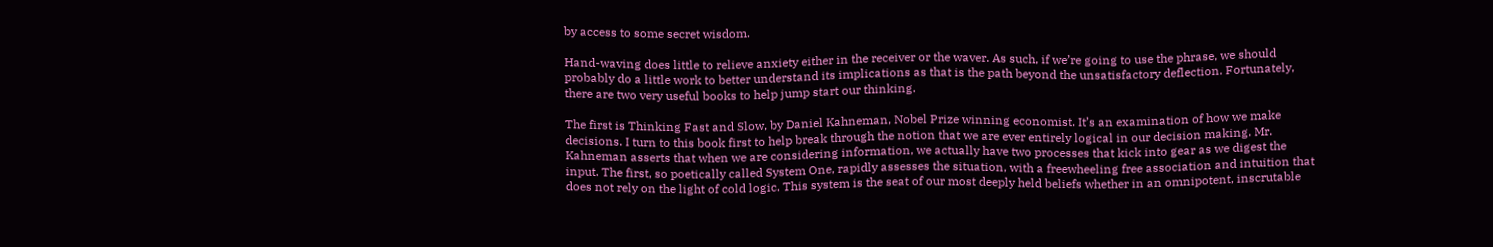by access to some secret wisdom.

Hand-waving does little to relieve anxiety either in the receiver or the waver. As such, if we’re going to use the phrase, we should probably do a little work to better understand its implications as that is the path beyond the unsatisfactory deflection. Fortunately, there are two very useful books to help jump start our thinking.

The first is Thinking Fast and Slow, by Daniel Kahneman, Nobel Prize winning economist. It’s an examination of how we make decisions. I turn to this book first to help break through the notion that we are ever entirely logical in our decision making. Mr. Kahneman asserts that when we are considering information, we actually have two processes that kick into gear as we digest the input. The first, so poetically called System One, rapidly assesses the situation, with a freewheeling free association and intuition that does not rely on the light of cold logic. This system is the seat of our most deeply held beliefs whether in an omnipotent, inscrutable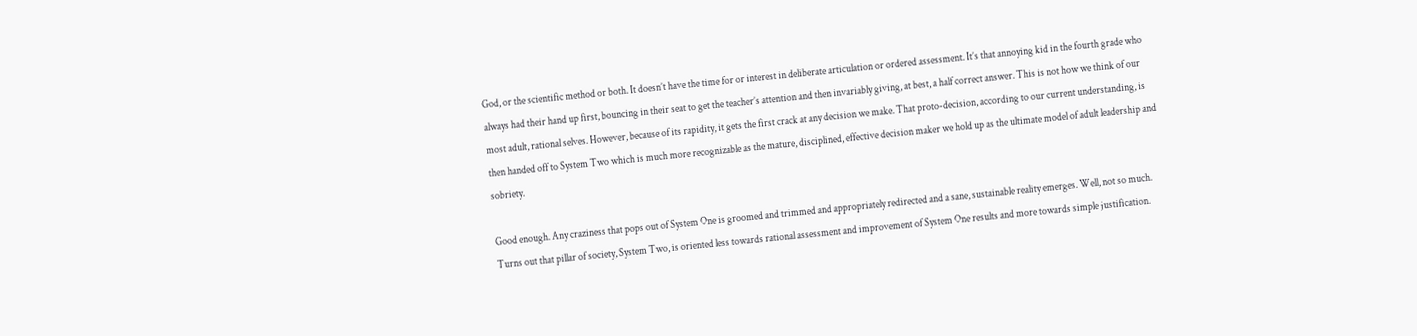God, or the scientific method or both. It doesn’t have the time for or interest in deliberate articulation or ordered assessment. It’s that annoying kid in the fourth grade who always had their hand up first, bouncing in their seat to get the teacher’s attention and then invariably giving, at best, a half correct answer. This is not how we think of our most adult, rational selves. However, because of its rapidity, it gets the first crack at any decision we make. That proto-decision, according to our current understanding, is then handed off to System Two which is much more recognizable as the mature, disciplined, effective decision maker we hold up as the ultimate model of adult leadership and sobriety.

Good enough. Any craziness that pops out of System One is groomed and trimmed and appropriately redirected and a sane, sustainable reality emerges. Well, not so much. Turns out that pillar of society, System Two, is oriented less towards rational assessment and improvement of System One results and more towards simple justification.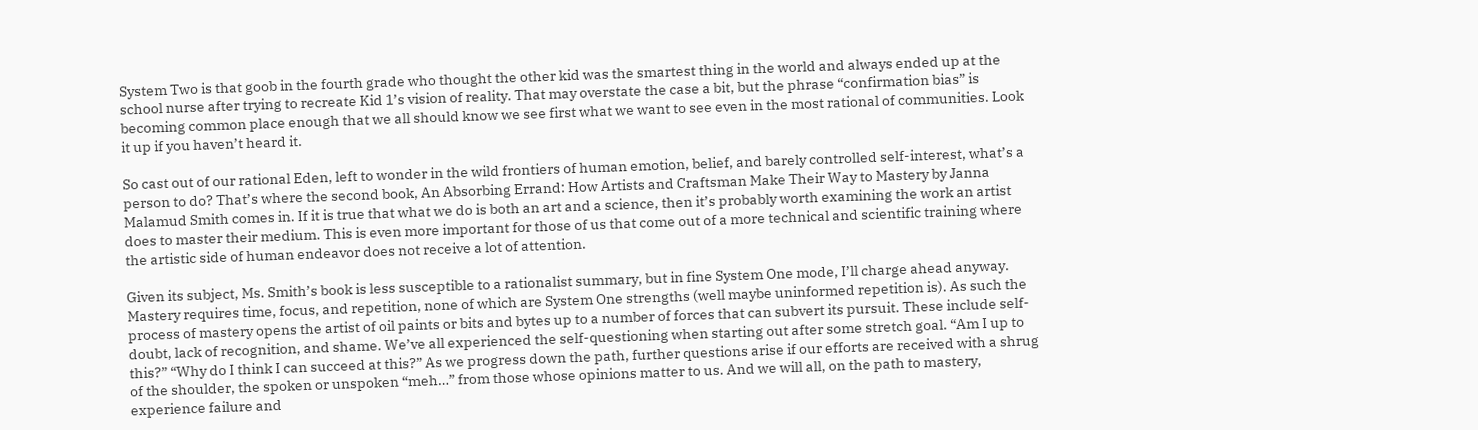System Two is that goob in the fourth grade who thought the other kid was the smartest thing in the world and always ended up at the school nurse after trying to recreate Kid 1’s vision of reality. That may overstate the case a bit, but the phrase “confirmation bias” is becoming common place enough that we all should know we see first what we want to see even in the most rational of communities. Look it up if you haven’t heard it.

So cast out of our rational Eden, left to wonder in the wild frontiers of human emotion, belief, and barely controlled self-interest, what’s a person to do? That’s where the second book, An Absorbing Errand: How Artists and Craftsman Make Their Way to Mastery by Janna Malamud Smith comes in. If it is true that what we do is both an art and a science, then it’s probably worth examining the work an artist does to master their medium. This is even more important for those of us that come out of a more technical and scientific training where the artistic side of human endeavor does not receive a lot of attention.

Given its subject, Ms. Smith’s book is less susceptible to a rationalist summary, but in fine System One mode, I’ll charge ahead anyway. Mastery requires time, focus, and repetition, none of which are System One strengths (well maybe uninformed repetition is). As such the process of mastery opens the artist of oil paints or bits and bytes up to a number of forces that can subvert its pursuit. These include self-doubt, lack of recognition, and shame. We’ve all experienced the self-questioning when starting out after some stretch goal. “Am I up to this?” “Why do I think I can succeed at this?” As we progress down the path, further questions arise if our efforts are received with a shrug of the shoulder, the spoken or unspoken “meh…” from those whose opinions matter to us. And we will all, on the path to mastery, experience failure and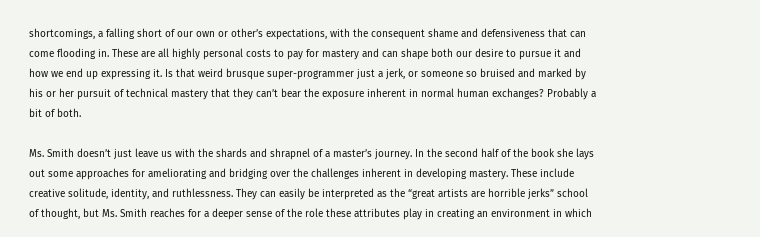shortcomings, a falling short of our own or other’s expectations, with the consequent shame and defensiveness that can come flooding in. These are all highly personal costs to pay for mastery and can shape both our desire to pursue it and how we end up expressing it. Is that weird brusque super-programmer just a jerk, or someone so bruised and marked by his or her pursuit of technical mastery that they can’t bear the exposure inherent in normal human exchanges? Probably a bit of both.

Ms. Smith doesn’t just leave us with the shards and shrapnel of a master’s journey. In the second half of the book she lays out some approaches for ameliorating and bridging over the challenges inherent in developing mastery. These include creative solitude, identity, and ruthlessness. They can easily be interpreted as the “great artists are horrible jerks” school of thought, but Ms. Smith reaches for a deeper sense of the role these attributes play in creating an environment in which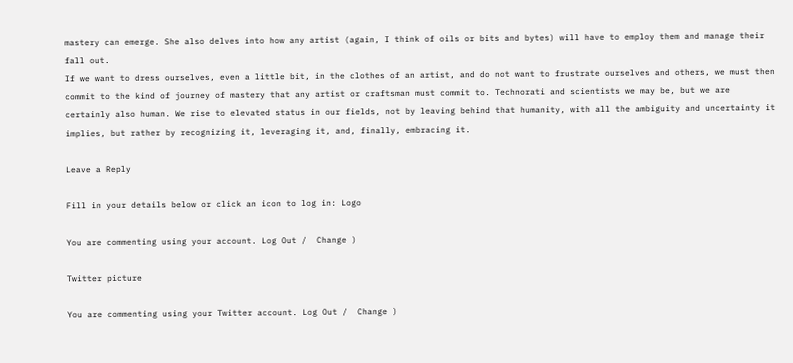mastery can emerge. She also delves into how any artist (again, I think of oils or bits and bytes) will have to employ them and manage their fall out.
If we want to dress ourselves, even a little bit, in the clothes of an artist, and do not want to frustrate ourselves and others, we must then commit to the kind of journey of mastery that any artist or craftsman must commit to. Technorati and scientists we may be, but we are certainly also human. We rise to elevated status in our fields, not by leaving behind that humanity, with all the ambiguity and uncertainty it implies, but rather by recognizing it, leveraging it, and, finally, embracing it.

Leave a Reply

Fill in your details below or click an icon to log in: Logo

You are commenting using your account. Log Out /  Change )

Twitter picture

You are commenting using your Twitter account. Log Out /  Change )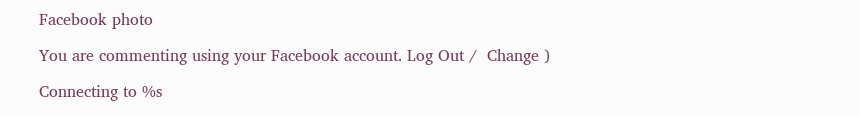Facebook photo

You are commenting using your Facebook account. Log Out /  Change )

Connecting to %s